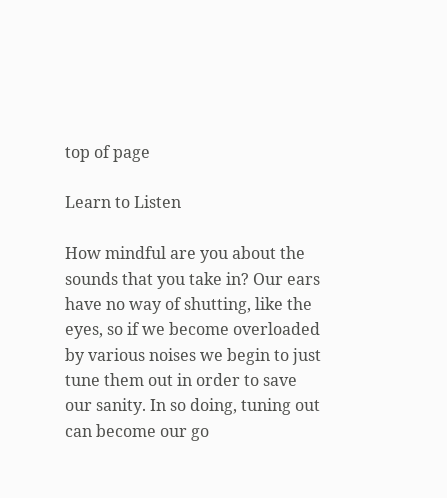top of page

Learn to Listen

How mindful are you about the sounds that you take in? Our ears have no way of shutting, like the eyes, so if we become overloaded by various noises we begin to just tune them out in order to save our sanity. In so doing, tuning out can become our go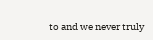to and we never truly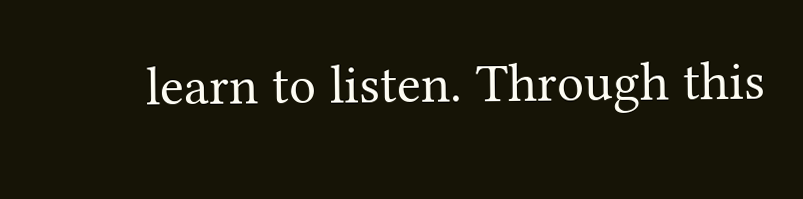learn to listen. Through this